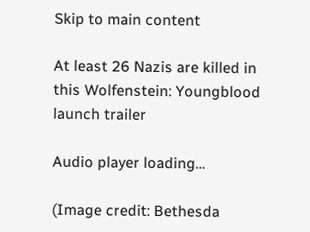Skip to main content

At least 26 Nazis are killed in this Wolfenstein: Youngblood launch trailer

Audio player loading…

(Image credit: Bethesda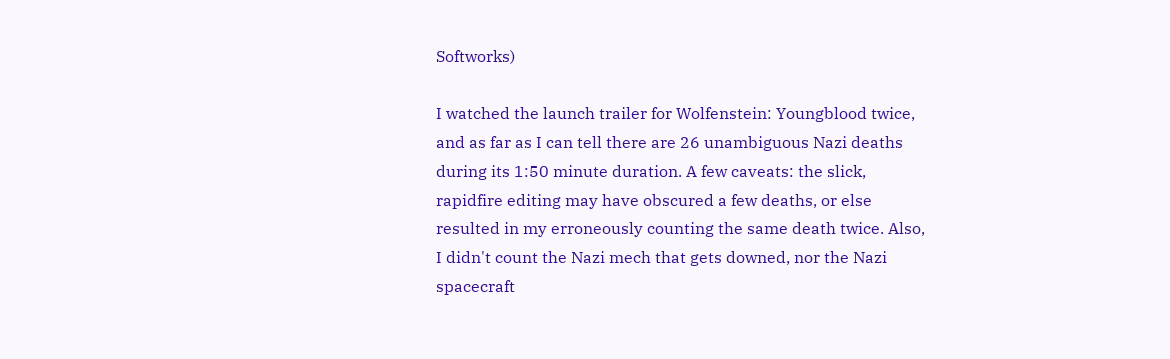Softworks)

I watched the launch trailer for Wolfenstein: Youngblood twice, and as far as I can tell there are 26 unambiguous Nazi deaths during its 1:50 minute duration. A few caveats: the slick, rapidfire editing may have obscured a few deaths, or else resulted in my erroneously counting the same death twice. Also, I didn't count the Nazi mech that gets downed, nor the Nazi spacecraft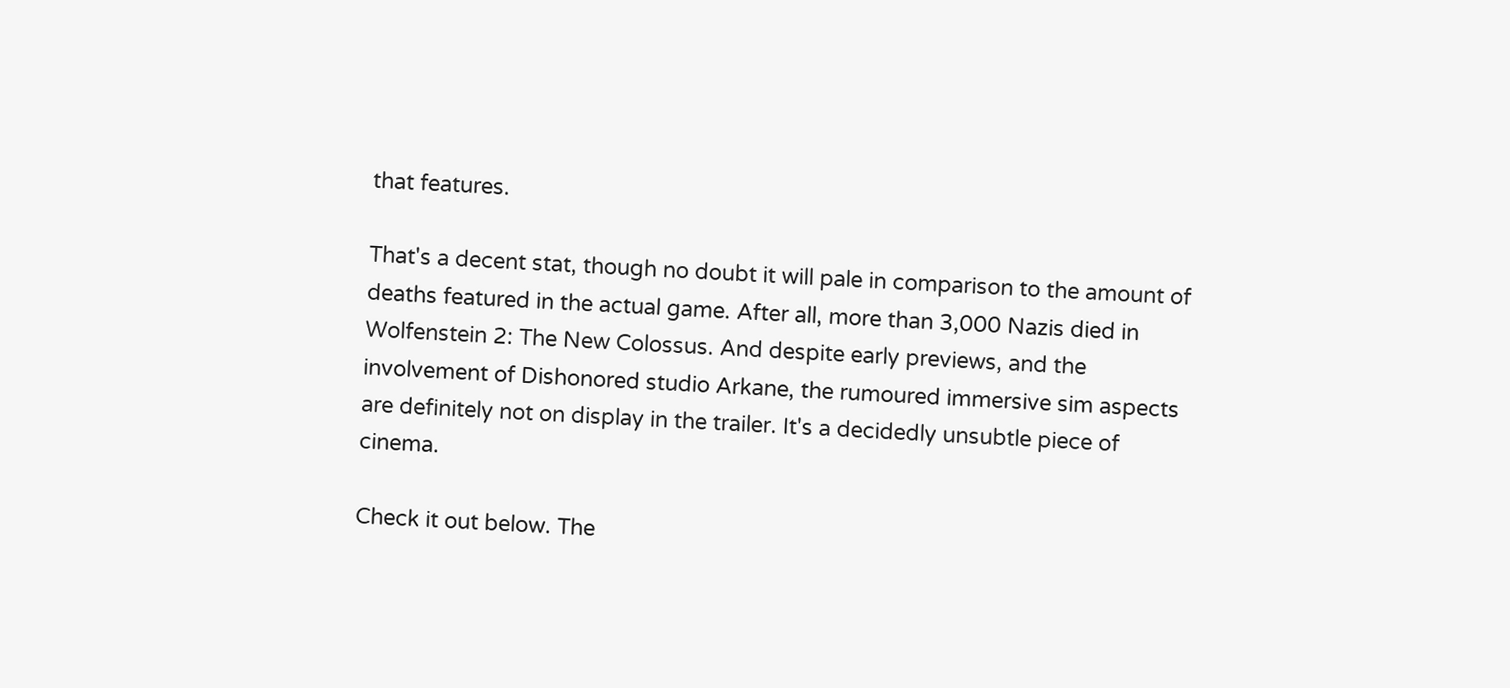that features.

That's a decent stat, though no doubt it will pale in comparison to the amount of deaths featured in the actual game. After all, more than 3,000 Nazis died in Wolfenstein 2: The New Colossus. And despite early previews, and the involvement of Dishonored studio Arkane, the rumoured immersive sim aspects are definitely not on display in the trailer. It's a decidedly unsubtle piece of cinema.

Check it out below. The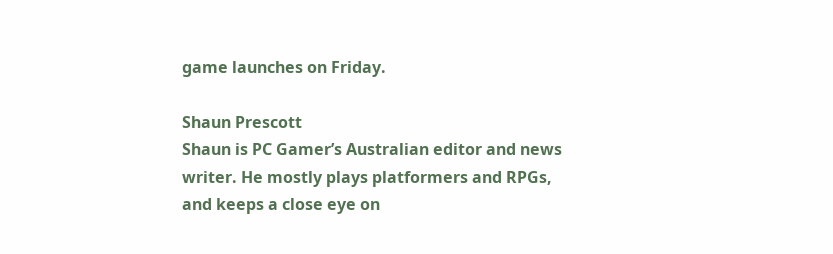game launches on Friday.

Shaun Prescott
Shaun is PC Gamer’s Australian editor and news writer. He mostly plays platformers and RPGs, and keeps a close eye on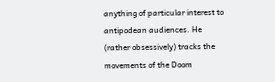anything of particular interest to antipodean audiences. He (rather obsessively) tracks the movements of the Doom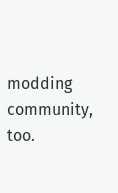modding community, too.